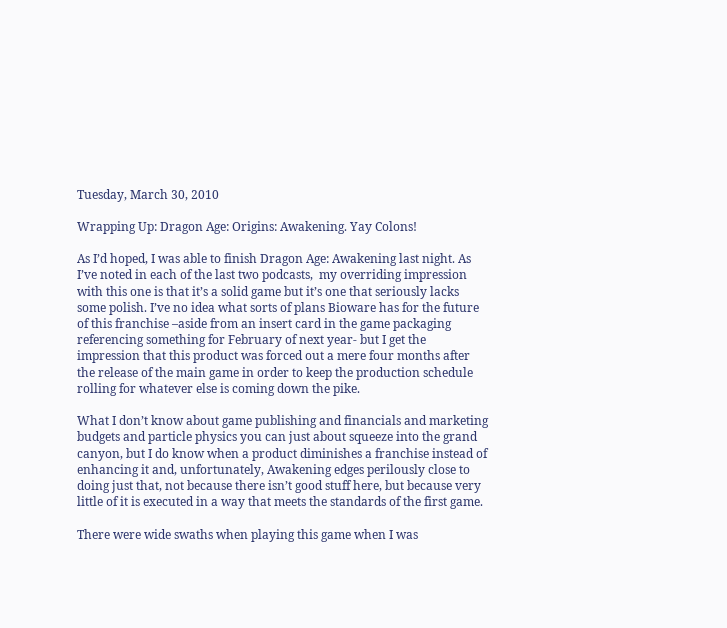Tuesday, March 30, 2010

Wrapping Up: Dragon Age: Origins: Awakening. Yay Colons!

As I’d hoped, I was able to finish Dragon Age: Awakening last night. As I’ve noted in each of the last two podcasts,  my overriding impression with this one is that it’s a solid game but it’s one that seriously lacks some polish. I’ve no idea what sorts of plans Bioware has for the future of this franchise –aside from an insert card in the game packaging referencing something for February of next year- but I get the impression that this product was forced out a mere four months after the release of the main game in order to keep the production schedule rolling for whatever else is coming down the pike.

What I don’t know about game publishing and financials and marketing budgets and particle physics you can just about squeeze into the grand canyon, but I do know when a product diminishes a franchise instead of enhancing it and, unfortunately, Awakening edges perilously close to doing just that, not because there isn’t good stuff here, but because very little of it is executed in a way that meets the standards of the first game.

There were wide swaths when playing this game when I was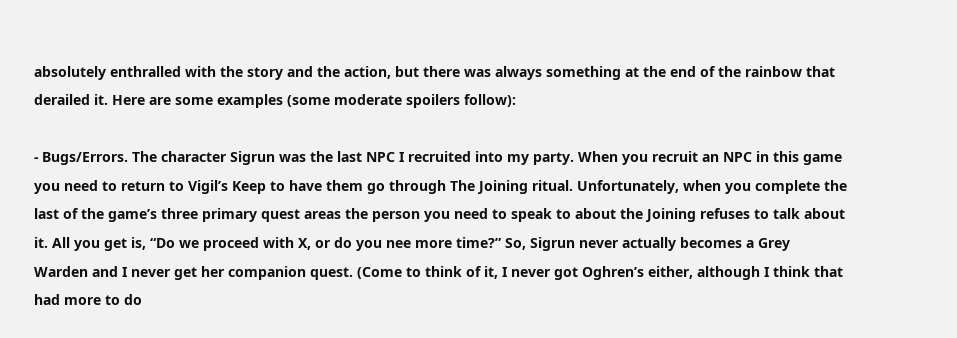absolutely enthralled with the story and the action, but there was always something at the end of the rainbow that derailed it. Here are some examples (some moderate spoilers follow):

- Bugs/Errors. The character Sigrun was the last NPC I recruited into my party. When you recruit an NPC in this game you need to return to Vigil’s Keep to have them go through The Joining ritual. Unfortunately, when you complete the last of the game’s three primary quest areas the person you need to speak to about the Joining refuses to talk about it. All you get is, “Do we proceed with X, or do you nee more time?” So, Sigrun never actually becomes a Grey Warden and I never get her companion quest. (Come to think of it, I never got Oghren’s either, although I think that had more to do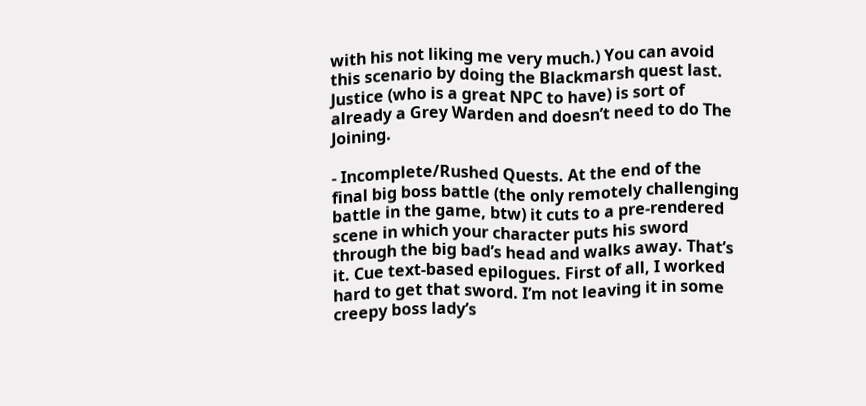with his not liking me very much.) You can avoid this scenario by doing the Blackmarsh quest last. Justice (who is a great NPC to have) is sort of already a Grey Warden and doesn’t need to do The Joining.

- Incomplete/Rushed Quests. At the end of the final big boss battle (the only remotely challenging battle in the game, btw) it cuts to a pre-rendered scene in which your character puts his sword through the big bad’s head and walks away. That’s it. Cue text-based epilogues. First of all, I worked hard to get that sword. I’m not leaving it in some creepy boss lady’s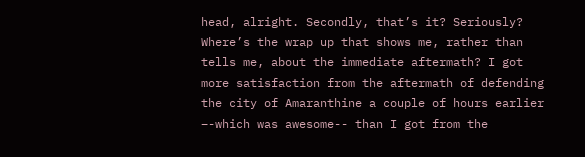head, alright. Secondly, that’s it? Seriously? Where’s the wrap up that shows me, rather than tells me, about the immediate aftermath? I got more satisfaction from the aftermath of defending the city of Amaranthine a couple of hours earlier –-which was awesome-- than I got from the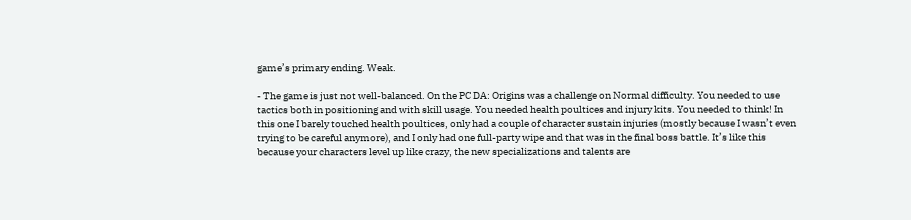game’s primary ending. Weak.

- The game is just not well-balanced. On the PC DA: Origins was a challenge on Normal difficulty. You needed to use tactics both in positioning and with skill usage. You needed health poultices and injury kits. You needed to think! In this one I barely touched health poultices, only had a couple of character sustain injuries (mostly because I wasn’t even trying to be careful anymore), and I only had one full-party wipe and that was in the final boss battle. It’s like this because your characters level up like crazy, the new specializations and talents are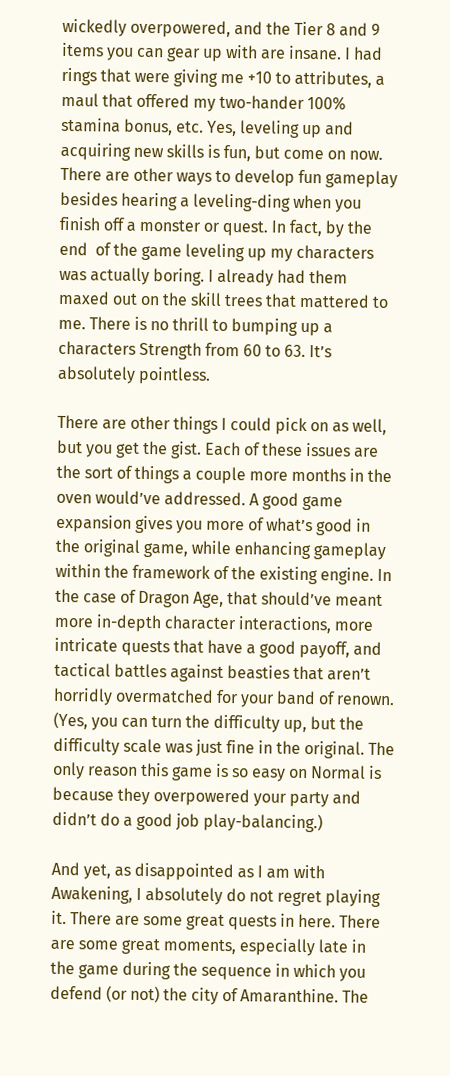wickedly overpowered, and the Tier 8 and 9 items you can gear up with are insane. I had rings that were giving me +10 to attributes, a maul that offered my two-hander 100% stamina bonus, etc. Yes, leveling up and acquiring new skills is fun, but come on now. There are other ways to develop fun gameplay besides hearing a leveling-ding when you finish off a monster or quest. In fact, by the end  of the game leveling up my characters was actually boring. I already had them maxed out on the skill trees that mattered to me. There is no thrill to bumping up a characters Strength from 60 to 63. It’s absolutely pointless.

There are other things I could pick on as well, but you get the gist. Each of these issues are the sort of things a couple more months in the oven would’ve addressed. A good game expansion gives you more of what’s good in the original game, while enhancing gameplay within the framework of the existing engine. In the case of Dragon Age, that should’ve meant more in-depth character interactions, more intricate quests that have a good payoff, and tactical battles against beasties that aren’t horridly overmatched for your band of renown. (Yes, you can turn the difficulty up, but the difficulty scale was just fine in the original. The only reason this game is so easy on Normal is because they overpowered your party and didn’t do a good job play-balancing.)

And yet, as disappointed as I am with Awakening, I absolutely do not regret playing it. There are some great quests in here. There are some great moments, especially late in the game during the sequence in which you defend (or not) the city of Amaranthine. The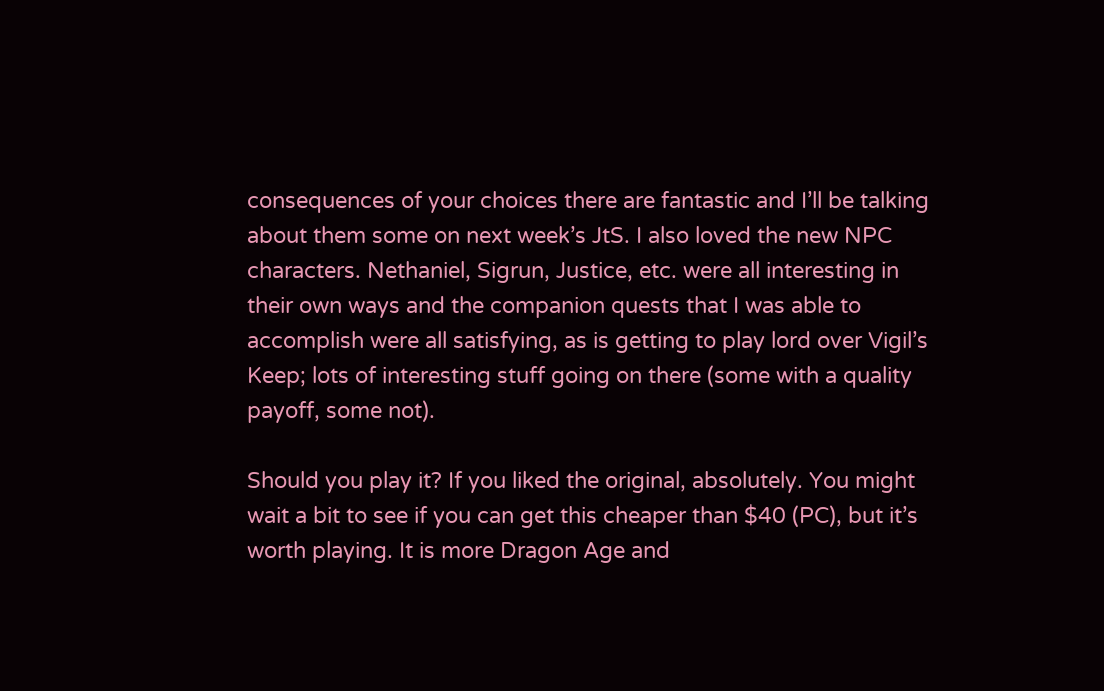consequences of your choices there are fantastic and I’ll be talking about them some on next week’s JtS. I also loved the new NPC characters. Nethaniel, Sigrun, Justice, etc. were all interesting in their own ways and the companion quests that I was able to accomplish were all satisfying, as is getting to play lord over Vigil’s Keep; lots of interesting stuff going on there (some with a quality payoff, some not).

Should you play it? If you liked the original, absolutely. You might wait a bit to see if you can get this cheaper than $40 (PC), but it’s worth playing. It is more Dragon Age and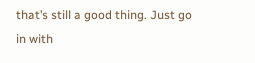that’s still a good thing. Just go in with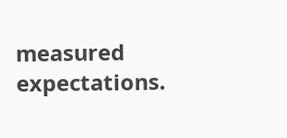measured expectations.